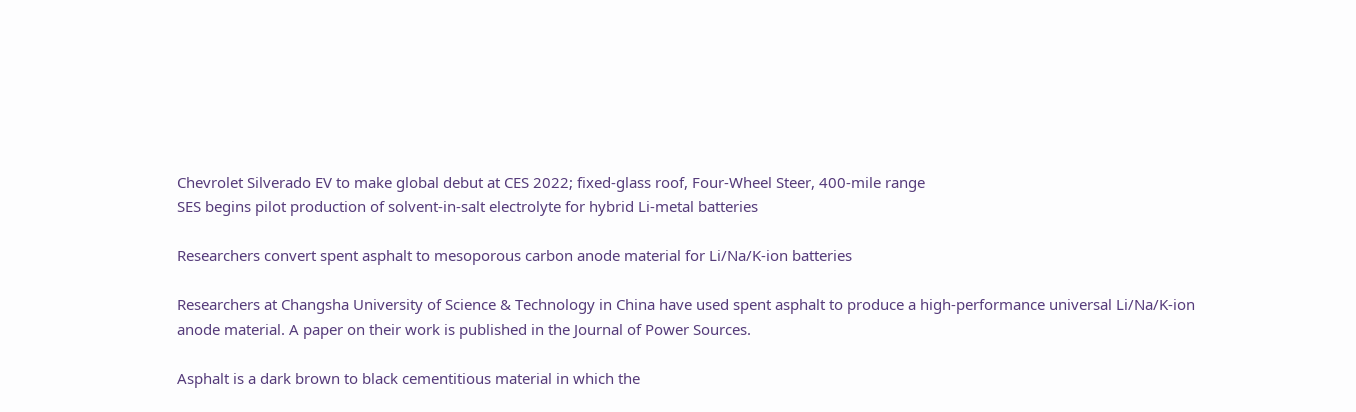Chevrolet Silverado EV to make global debut at CES 2022; fixed-glass roof, Four-Wheel Steer, 400-mile range
SES begins pilot production of solvent-in-salt electrolyte for hybrid Li-metal batteries

Researchers convert spent asphalt to mesoporous carbon anode material for Li/Na/K-ion batteries

Researchers at Changsha University of Science & Technology in China have used spent asphalt to produce a high-performance universal Li/Na/K-ion anode material. A paper on their work is published in the Journal of Power Sources.

Asphalt is a dark brown to black cementitious material in which the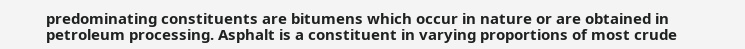predominating constituents are bitumens which occur in nature or are obtained in petroleum processing. Asphalt is a constituent in varying proportions of most crude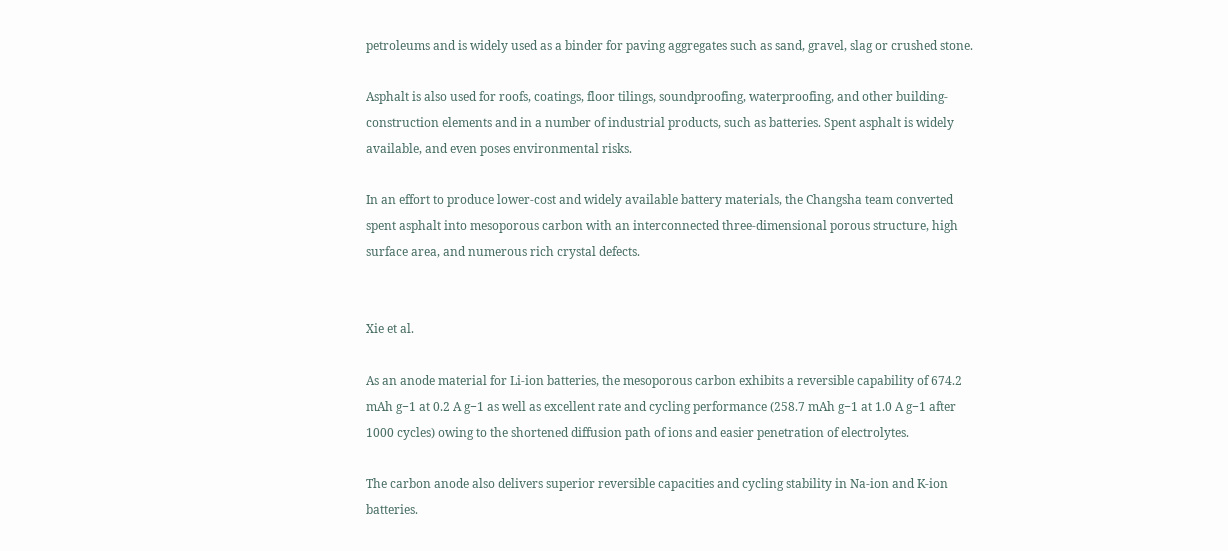petroleums and is widely used as a binder for paving aggregates such as sand, gravel, slag or crushed stone.

Asphalt is also used for roofs, coatings, floor tilings, soundproofing, waterproofing, and other building-construction elements and in a number of industrial products, such as batteries. Spent asphalt is widely available, and even poses environmental risks.

In an effort to produce lower-cost and widely available battery materials, the Changsha team converted spent asphalt into mesoporous carbon with an interconnected three-dimensional porous structure, high surface area, and numerous rich crystal defects.


Xie et al.

As an anode material for Li-ion batteries, the mesoporous carbon exhibits a reversible capability of 674.2 mAh g−1 at 0.2 A g−1 as well as excellent rate and cycling performance (258.7 mAh g−1 at 1.0 A g−1 after 1000 cycles) owing to the shortened diffusion path of ions and easier penetration of electrolytes.

The carbon anode also delivers superior reversible capacities and cycling stability in Na-ion and K-ion batteries.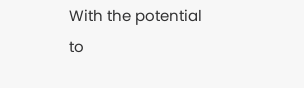With the potential to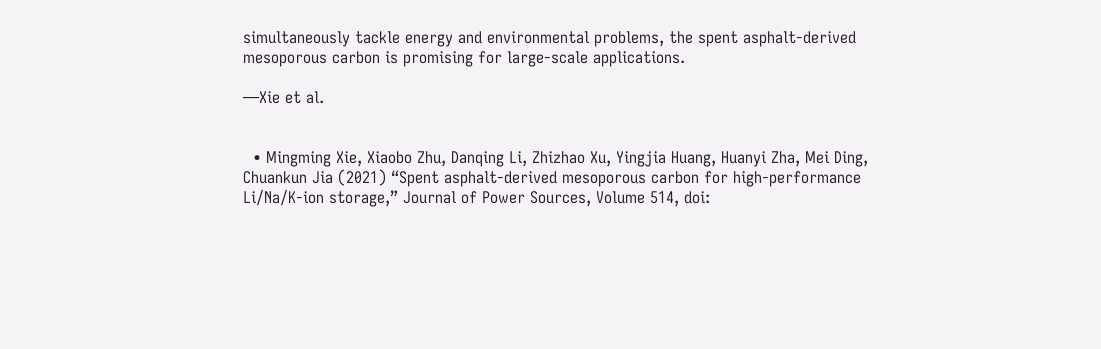simultaneously tackle energy and environmental problems, the spent asphalt-derived mesoporous carbon is promising for large-scale applications.

—Xie et al.


  • Mingming Xie, Xiaobo Zhu, Danqing Li, Zhizhao Xu, Yingjia Huang, Huanyi Zha, Mei Ding, Chuankun Jia (2021) “Spent asphalt-derived mesoporous carbon for high-performance Li/Na/K-ion storage,” Journal of Power Sources, Volume 514, doi: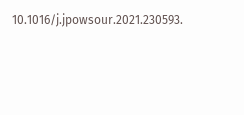10.1016/j.jpowsour.2021.230593.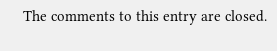The comments to this entry are closed.